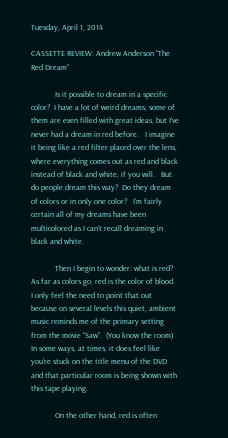Tuesday, April 1, 2014

CASSETTE REVIEW: Andrew Anderson “The Red Dream”

            Is it possible to dream in a specific color?  I have a lot of weird dreams, some of them are even filled with great ideas, but I’ve never had a dream in red before.   I imagine it being like a red filter placed over the lens, where everything comes out as red and black instead of black and white, if you will.   But do people dream this way?  Do they dream of colors or in only one color?   I’m fairly certain all of my dreams have been multicolored as I can’t recall dreaming in black and white.

            Then I begin to wonder: what is red?  As far as colors go, red is the color of blood.  I only feel the need to point that out because on several levels this quiet, ambient music reminds me of the primary setting from the movie “Saw”.  (You know the room)   In some ways, at times, it does feel like you’re stuck on the title menu of the DVD and that particular room is being shown with this tape playing.

            On the other hand, red is often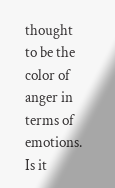thought to be the color of anger in terms of emotions.  Is it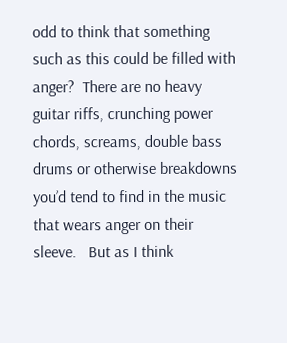odd to think that something such as this could be filled with anger?  There are no heavy guitar riffs, crunching power chords, screams, double bass drums or otherwise breakdowns you’d tend to find in the music that wears anger on their sleeve.   But as I think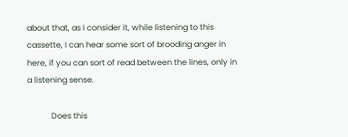about that, as I consider it, while listening to this cassette, I can hear some sort of brooding anger in here, if you can sort of read between the lines, only in a listening sense.

            Does this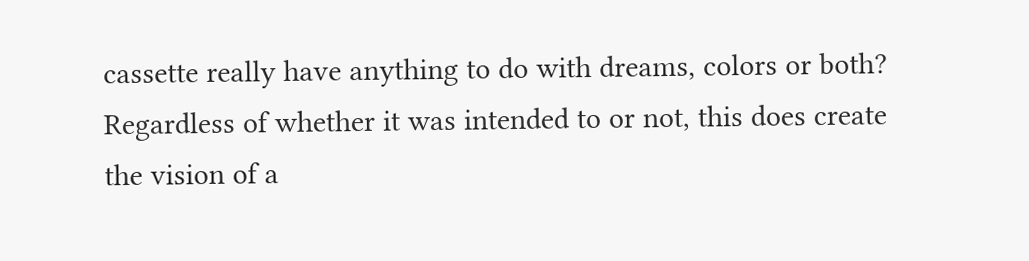cassette really have anything to do with dreams, colors or both?  Regardless of whether it was intended to or not, this does create the vision of a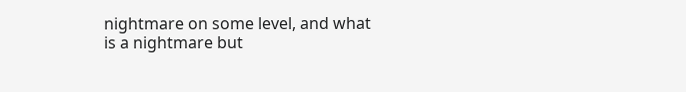nightmare on some level, and what is a nightmare but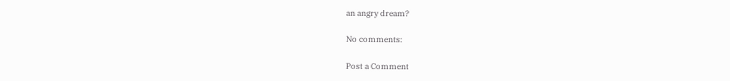an angry dream?

No comments:

Post a Comment